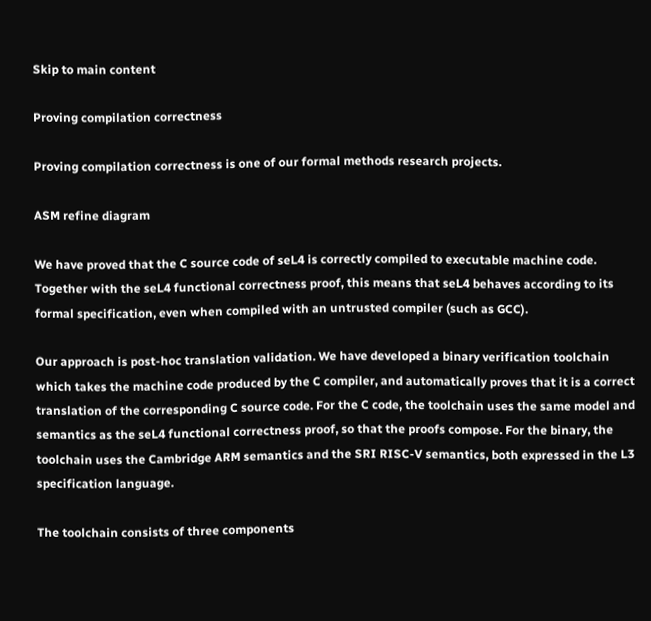Skip to main content

Proving compilation correctness

Proving compilation correctness is one of our formal methods research projects.

ASM refine diagram

We have proved that the C source code of seL4 is correctly compiled to executable machine code. Together with the seL4 functional correctness proof, this means that seL4 behaves according to its formal specification, even when compiled with an untrusted compiler (such as GCC).

Our approach is post-hoc translation validation. We have developed a binary verification toolchain which takes the machine code produced by the C compiler, and automatically proves that it is a correct translation of the corresponding C source code. For the C code, the toolchain uses the same model and semantics as the seL4 functional correctness proof, so that the proofs compose. For the binary, the toolchain uses the Cambridge ARM semantics and the SRI RISC-V semantics, both expressed in the L3 specification language.

The toolchain consists of three components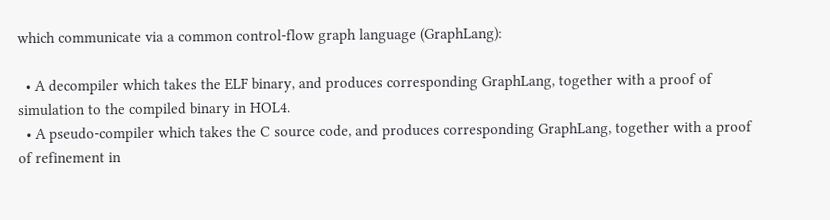which communicate via a common control-flow graph language (GraphLang):

  • A decompiler which takes the ELF binary, and produces corresponding GraphLang, together with a proof of simulation to the compiled binary in HOL4.
  • A pseudo-compiler which takes the C source code, and produces corresponding GraphLang, together with a proof of refinement in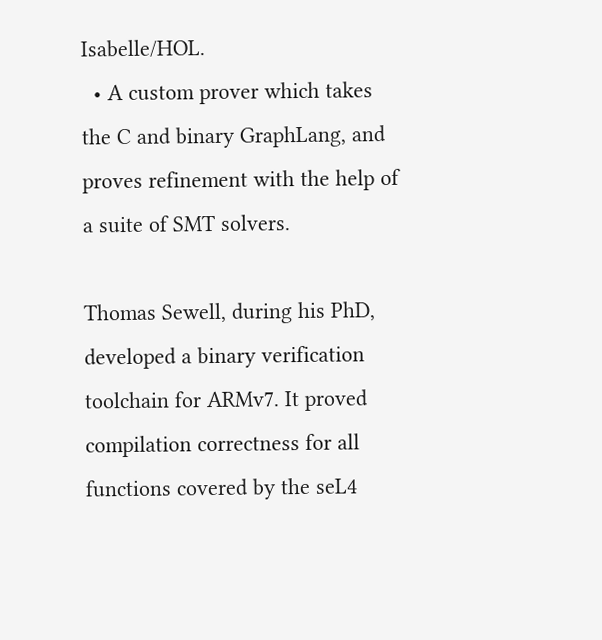Isabelle/HOL.
  • A custom prover which takes the C and binary GraphLang, and proves refinement with the help of a suite of SMT solvers.

Thomas Sewell, during his PhD, developed a binary verification toolchain for ARMv7. It proved compilation correctness for all functions covered by the seL4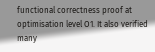functional correctness proof at optimisation level O1. It also verified many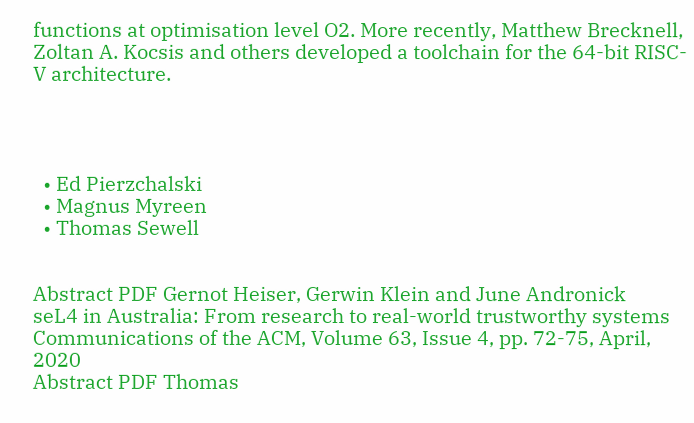functions at optimisation level O2. More recently, Matthew Brecknell, Zoltan A. Kocsis and others developed a toolchain for the 64-bit RISC-V architecture.




  • Ed Pierzchalski
  • Magnus Myreen
  • Thomas Sewell


Abstract PDF Gernot Heiser, Gerwin Klein and June Andronick
seL4 in Australia: From research to real-world trustworthy systems
Communications of the ACM, Volume 63, Issue 4, pp. 72-75, April, 2020
Abstract PDF Thomas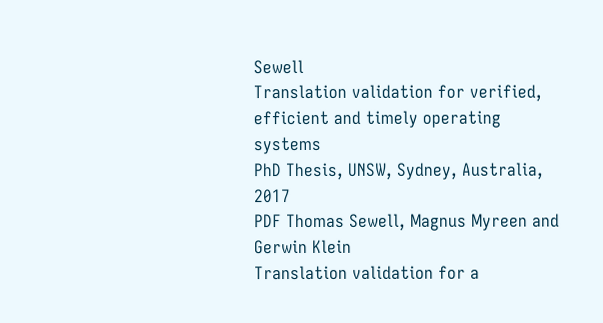Sewell
Translation validation for verified, efficient and timely operating systems
PhD Thesis, UNSW, Sydney, Australia, 2017
PDF Thomas Sewell, Magnus Myreen and Gerwin Klein
Translation validation for a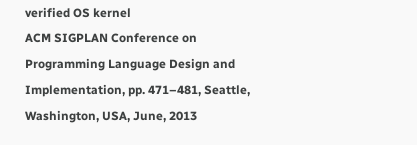verified OS kernel
ACM SIGPLAN Conference on Programming Language Design and Implementation, pp. 471–481, Seattle, Washington, USA, June, 2013